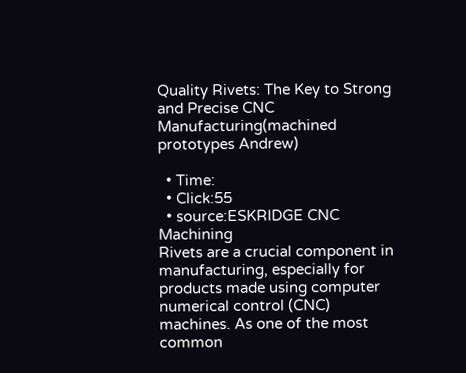Quality Rivets: The Key to Strong and Precise CNC Manufacturing(machined prototypes Andrew)

  • Time:
  • Click:55
  • source:ESKRIDGE CNC Machining
Rivets are a crucial component in manufacturing, especially for products made using computer numerical control (CNC) machines. As one of the most common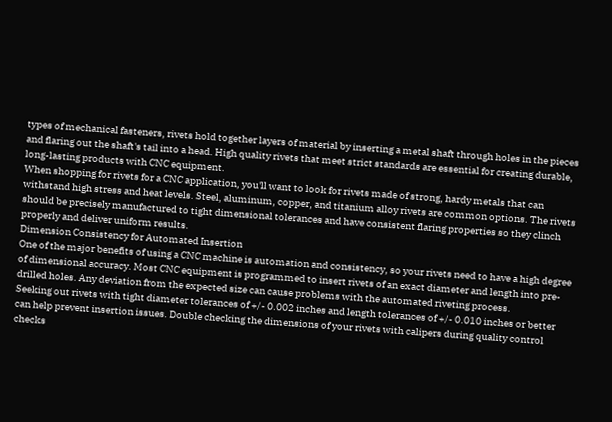types of mechanical fasteners, rivets hold together layers of material by inserting a metal shaft through holes in the pieces and flaring out the shaft's tail into a head. High quality rivets that meet strict standards are essential for creating durable, long-lasting products with CNC equipment.
When shopping for rivets for a CNC application, you'll want to look for rivets made of strong, hardy metals that can withstand high stress and heat levels. Steel, aluminum, copper, and titanium alloy rivets are common options. The rivets should be precisely manufactured to tight dimensional tolerances and have consistent flaring properties so they clinch properly and deliver uniform results.
Dimension Consistency for Automated Insertion
One of the major benefits of using a CNC machine is automation and consistency, so your rivets need to have a high degree of dimensional accuracy. Most CNC equipment is programmed to insert rivets of an exact diameter and length into pre-drilled holes. Any deviation from the expected size can cause problems with the automated riveting process.
Seeking out rivets with tight diameter tolerances of +/- 0.002 inches and length tolerances of +/- 0.010 inches or better can help prevent insertion issues. Double checking the dimensions of your rivets with calipers during quality control checks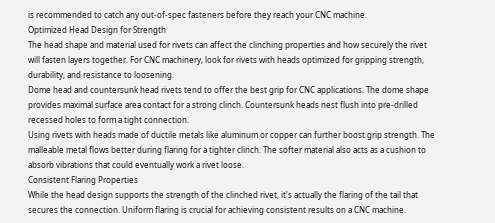is recommended to catch any out-of-spec fasteners before they reach your CNC machine.
Optimized Head Design for Strength
The head shape and material used for rivets can affect the clinching properties and how securely the rivet will fasten layers together. For CNC machinery, look for rivets with heads optimized for gripping strength, durability, and resistance to loosening.
Dome head and countersunk head rivets tend to offer the best grip for CNC applications. The dome shape provides maximal surface area contact for a strong clinch. Countersunk heads nest flush into pre-drilled recessed holes to form a tight connection.
Using rivets with heads made of ductile metals like aluminum or copper can further boost grip strength. The malleable metal flows better during flaring for a tighter clinch. The softer material also acts as a cushion to absorb vibrations that could eventually work a rivet loose.
Consistent Flaring Properties
While the head design supports the strength of the clinched rivet, it's actually the flaring of the tail that secures the connection. Uniform flaring is crucial for achieving consistent results on a CNC machine.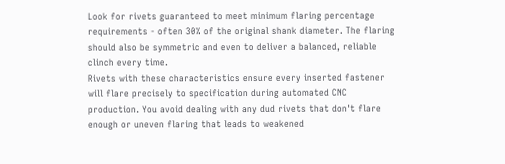Look for rivets guaranteed to meet minimum flaring percentage requirements - often 30% of the original shank diameter. The flaring should also be symmetric and even to deliver a balanced, reliable clinch every time.
Rivets with these characteristics ensure every inserted fastener will flare precisely to specification during automated CNC production. You avoid dealing with any dud rivets that don't flare enough or uneven flaring that leads to weakened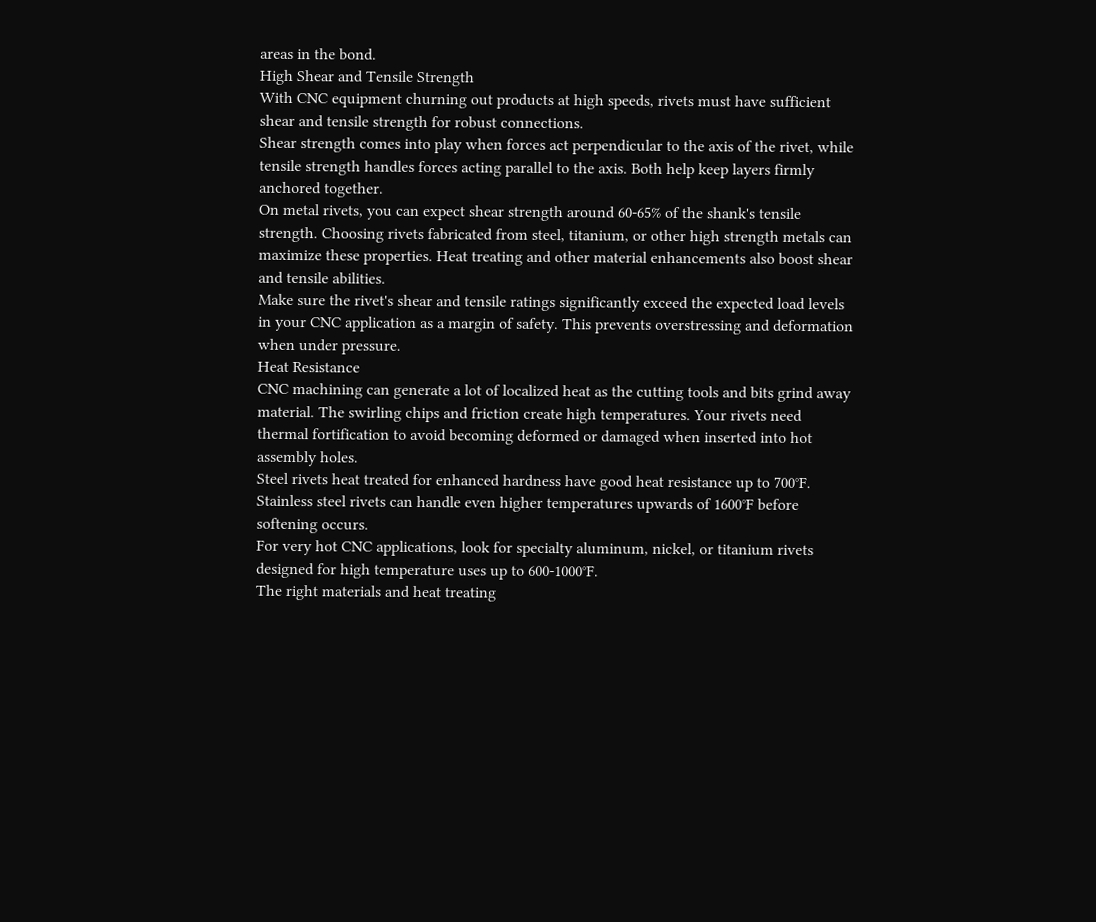areas in the bond.
High Shear and Tensile Strength
With CNC equipment churning out products at high speeds, rivets must have sufficient shear and tensile strength for robust connections.
Shear strength comes into play when forces act perpendicular to the axis of the rivet, while tensile strength handles forces acting parallel to the axis. Both help keep layers firmly anchored together.
On metal rivets, you can expect shear strength around 60-65% of the shank's tensile strength. Choosing rivets fabricated from steel, titanium, or other high strength metals can maximize these properties. Heat treating and other material enhancements also boost shear and tensile abilities.
Make sure the rivet's shear and tensile ratings significantly exceed the expected load levels in your CNC application as a margin of safety. This prevents overstressing and deformation when under pressure.
Heat Resistance
CNC machining can generate a lot of localized heat as the cutting tools and bits grind away material. The swirling chips and friction create high temperatures. Your rivets need thermal fortification to avoid becoming deformed or damaged when inserted into hot assembly holes.
Steel rivets heat treated for enhanced hardness have good heat resistance up to 700°F. Stainless steel rivets can handle even higher temperatures upwards of 1600°F before softening occurs.
For very hot CNC applications, look for specialty aluminum, nickel, or titanium rivets designed for high temperature uses up to 600-1000°F.
The right materials and heat treating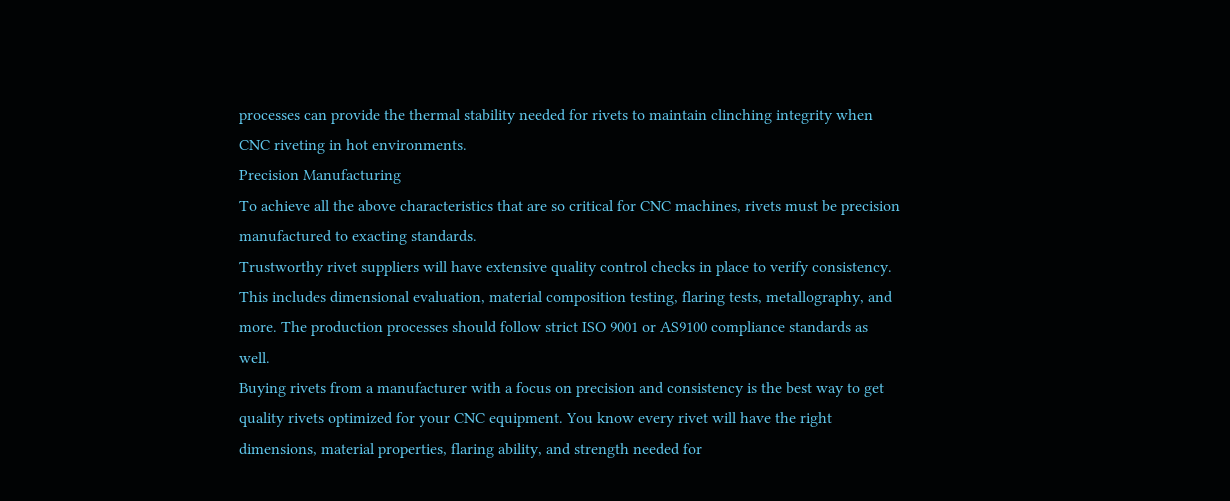processes can provide the thermal stability needed for rivets to maintain clinching integrity when CNC riveting in hot environments.
Precision Manufacturing
To achieve all the above characteristics that are so critical for CNC machines, rivets must be precision manufactured to exacting standards.
Trustworthy rivet suppliers will have extensive quality control checks in place to verify consistency. This includes dimensional evaluation, material composition testing, flaring tests, metallography, and more. The production processes should follow strict ISO 9001 or AS9100 compliance standards as well.
Buying rivets from a manufacturer with a focus on precision and consistency is the best way to get quality rivets optimized for your CNC equipment. You know every rivet will have the right dimensions, material properties, flaring ability, and strength needed for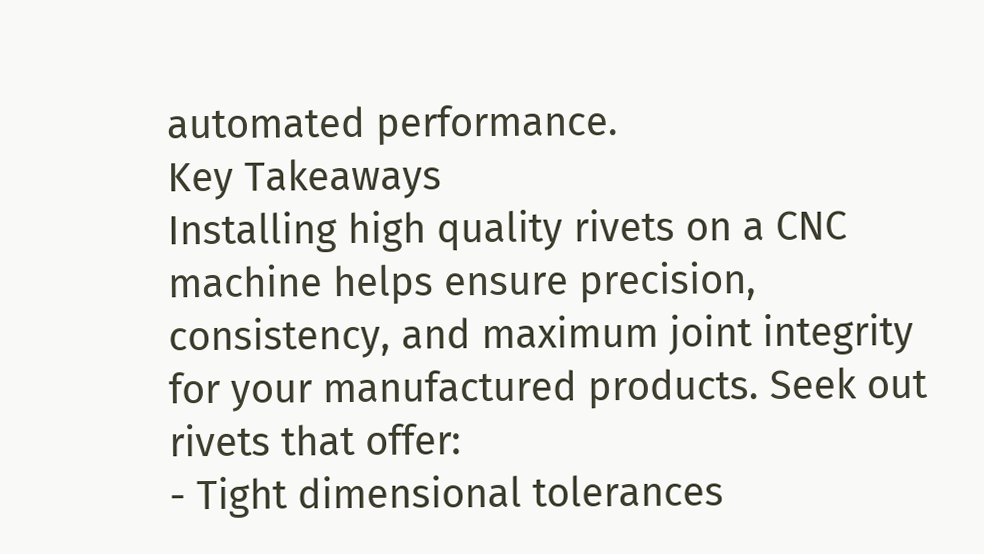automated performance.
Key Takeaways
Installing high quality rivets on a CNC machine helps ensure precision, consistency, and maximum joint integrity for your manufactured products. Seek out rivets that offer:
- Tight dimensional tolerances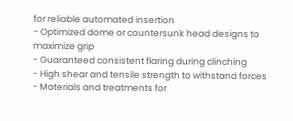for reliable automated insertion
- Optimized dome or countersunk head designs to maximize grip
- Guaranteed consistent flaring during clinching
- High shear and tensile strength to withstand forces
- Materials and treatments for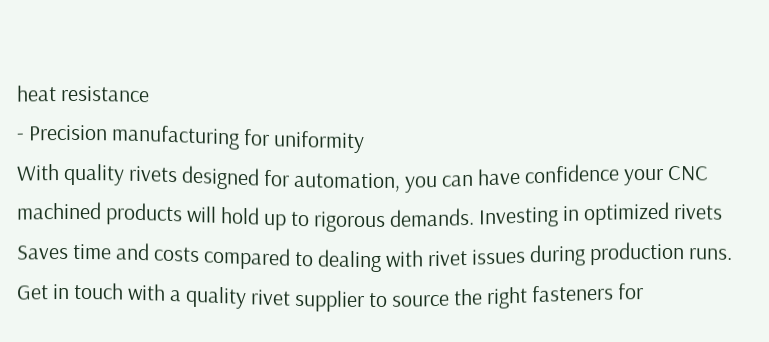heat resistance
- Precision manufacturing for uniformity
With quality rivets designed for automation, you can have confidence your CNC machined products will hold up to rigorous demands. Investing in optimized rivets Saves time and costs compared to dealing with rivet issues during production runs. Get in touch with a quality rivet supplier to source the right fasteners for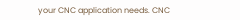your CNC application needs. CNC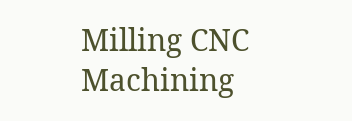Milling CNC Machining